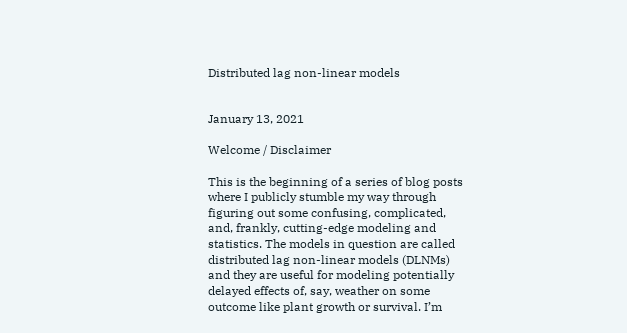Distributed lag non-linear models


January 13, 2021

Welcome / Disclaimer

This is the beginning of a series of blog posts where I publicly stumble my way through figuring out some confusing, complicated, and, frankly, cutting-edge modeling and statistics. The models in question are called distributed lag non-linear models (DLNMs) and they are useful for modeling potentially delayed effects of, say, weather on some outcome like plant growth or survival. I’m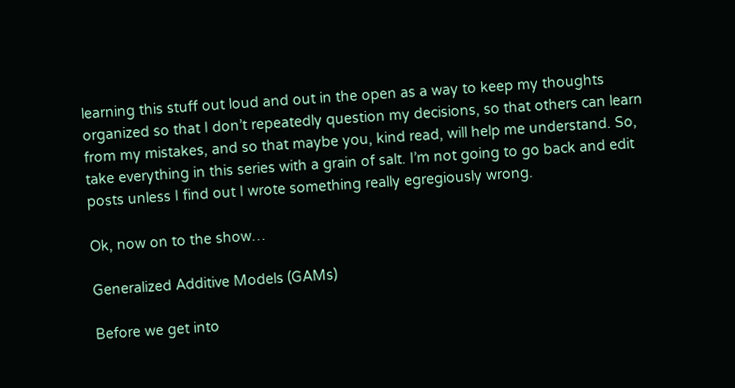learning this stuff out loud and out in the open as a way to keep my thoughts organized so that I don’t repeatedly question my decisions, so that others can learn from my mistakes, and so that maybe you, kind read, will help me understand. So, take everything in this series with a grain of salt. I’m not going to go back and edit posts unless I find out I wrote something really egregiously wrong.

Ok, now on to the show…

Generalized Additive Models (GAMs)

Before we get into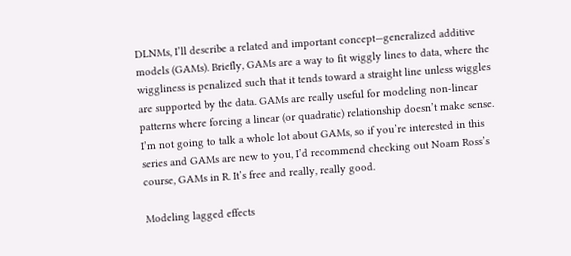DLNMs, I’ll describe a related and important concept—generalized additive models (GAMs). Briefly, GAMs are a way to fit wiggly lines to data, where the wiggliness is penalized such that it tends toward a straight line unless wiggles are supported by the data. GAMs are really useful for modeling non-linear patterns where forcing a linear (or quadratic) relationship doesn’t make sense. I’m not going to talk a whole lot about GAMs, so if you’re interested in this series and GAMs are new to you, I’d recommend checking out Noam Ross’s course, GAMs in R. It’s free and really, really good.

Modeling lagged effects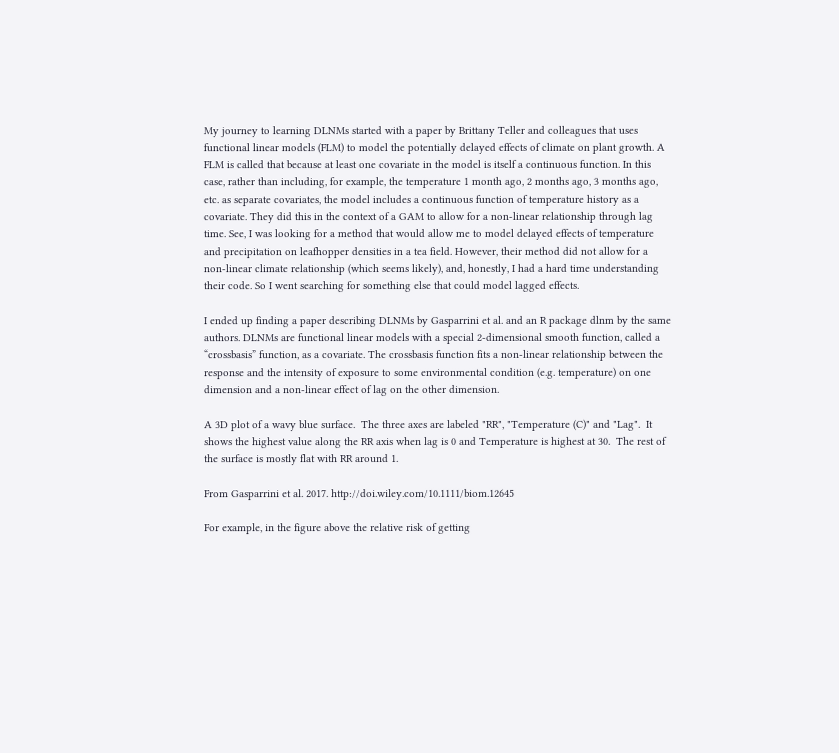My journey to learning DLNMs started with a paper by Brittany Teller and colleagues that uses functional linear models (FLM) to model the potentially delayed effects of climate on plant growth. A FLM is called that because at least one covariate in the model is itself a continuous function. In this case, rather than including, for example, the temperature 1 month ago, 2 months ago, 3 months ago, etc. as separate covariates, the model includes a continuous function of temperature history as a covariate. They did this in the context of a GAM to allow for a non-linear relationship through lag time. See, I was looking for a method that would allow me to model delayed effects of temperature and precipitation on leafhopper densities in a tea field. However, their method did not allow for a non-linear climate relationship (which seems likely), and, honestly, I had a hard time understanding their code. So I went searching for something else that could model lagged effects.

I ended up finding a paper describing DLNMs by Gasparrini et al. and an R package dlnm by the same authors. DLNMs are functional linear models with a special 2-dimensional smooth function, called a “crossbasis” function, as a covariate. The crossbasis function fits a non-linear relationship between the response and the intensity of exposure to some environmental condition (e.g. temperature) on one dimension and a non-linear effect of lag on the other dimension.

A 3D plot of a wavy blue surface.  The three axes are labeled "RR", "Temperature (C)" and "Lag".  It shows the highest value along the RR axis when lag is 0 and Temperature is highest at 30.  The rest of the surface is mostly flat with RR around 1.

From Gasparrini et al. 2017. http://doi.wiley.com/10.1111/biom.12645

For example, in the figure above the relative risk of getting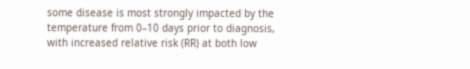some disease is most strongly impacted by the temperature from 0–10 days prior to diagnosis, with increased relative risk (RR) at both low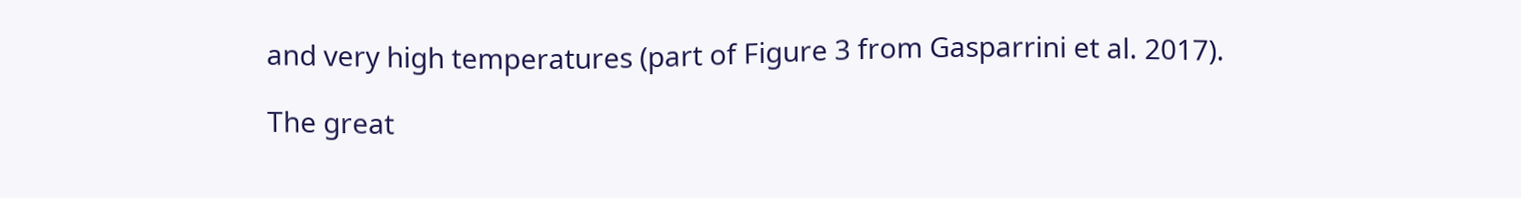and very high temperatures (part of Figure 3 from Gasparrini et al. 2017).

The great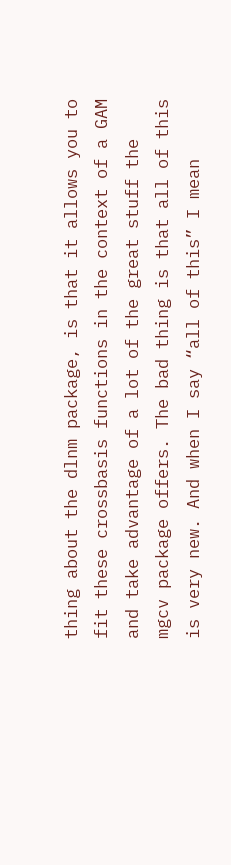thing about the dlnm package, is that it allows you to fit these crossbasis functions in the context of a GAM and take advantage of a lot of the great stuff the mgcv package offers. The bad thing is that all of this is very new. And when I say “all of this” I mean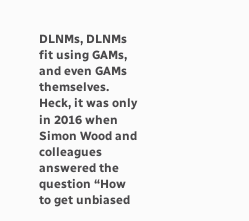DLNMs, DLNMs fit using GAMs, and even GAMs themselves. Heck, it was only in 2016 when Simon Wood and colleagues answered the question “How to get unbiased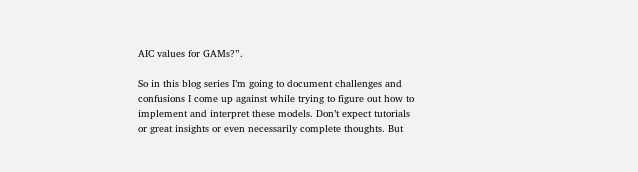AIC values for GAMs?”.

So in this blog series I’m going to document challenges and confusions I come up against while trying to figure out how to implement and interpret these models. Don’t expect tutorials or great insights or even necessarily complete thoughts. But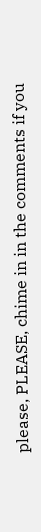please, PLEASE, chime in in the comments if you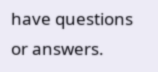have questions or answers.